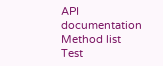API documentation
Method list
Test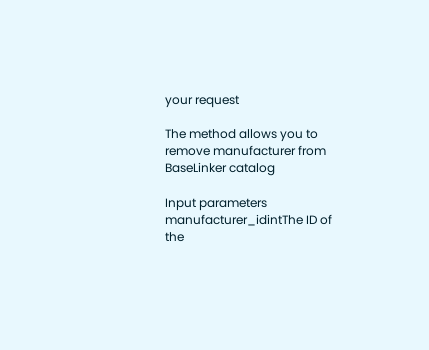your request

The method allows you to remove manufacturer from BaseLinker catalog

Input parameters
manufacturer_idintThe ID of the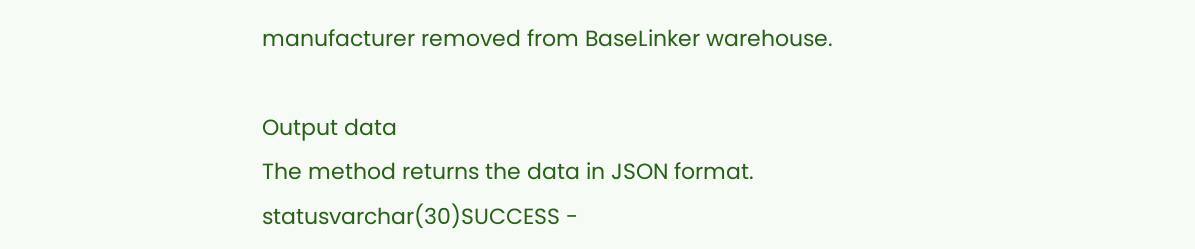manufacturer removed from BaseLinker warehouse.

Output data
The method returns the data in JSON format.
statusvarchar(30)SUCCESS -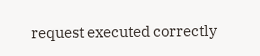request executed correctly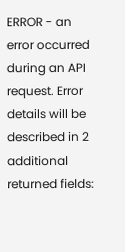ERROR - an error occurred during an API request. Error details will be described in 2 additional returned fields: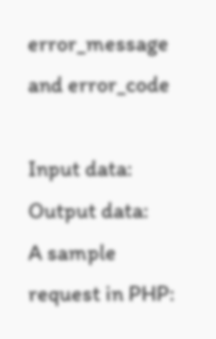error_message and error_code

Input data:
Output data:
A sample request in PHP: